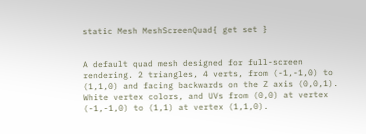static Mesh MeshScreenQuad{ get set }


A default quad mesh designed for full-screen rendering. 2 triangles, 4 verts, from (-1,-1,0) to (1,1,0) and facing backwards on the Z axis (0,0,1). White vertex colors, and UVs from (0,0) at vertex (-1,-1,0) to (1,1) at vertex (1,1,0).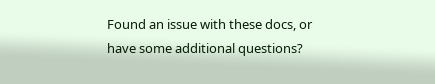Found an issue with these docs, or have some additional questions?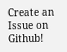Create an Issue on Github!